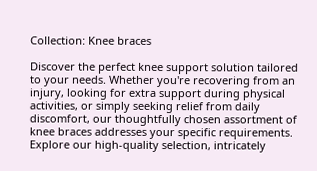Collection: Knee braces

Discover the perfect knee support solution tailored to your needs. Whether you're recovering from an injury, looking for extra support during physical activities, or simply seeking relief from daily discomfort, our thoughtfully chosen assortment of knee braces addresses your specific requirements. Explore our high-quality selection, intricately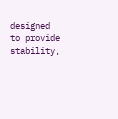designed to provide stability,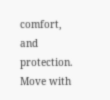comfort, and protection. Move with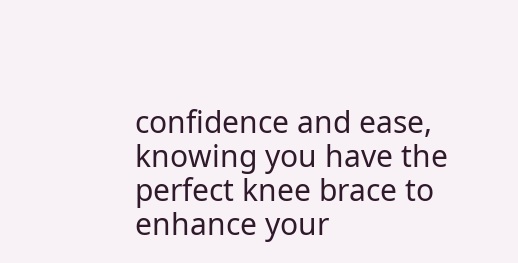confidence and ease, knowing you have the perfect knee brace to enhance your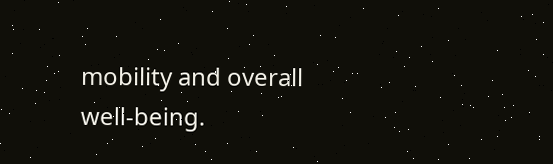mobility and overall well-being.